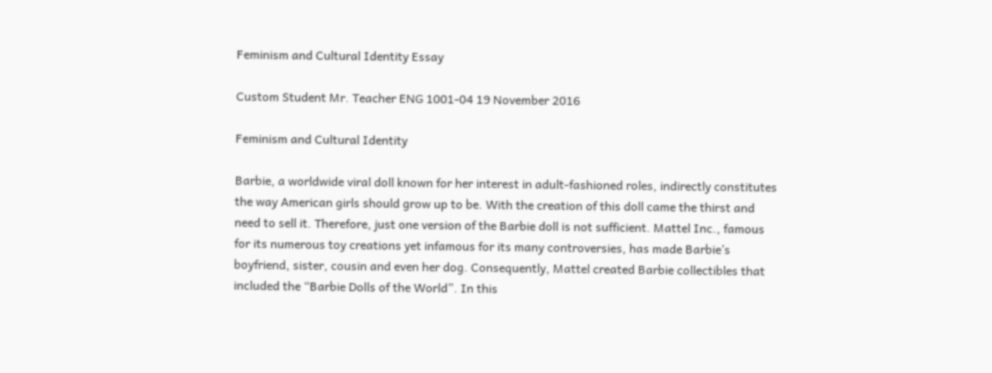Feminism and Cultural Identity Essay

Custom Student Mr. Teacher ENG 1001-04 19 November 2016

Feminism and Cultural Identity

Barbie, a worldwide viral doll known for her interest in adult-fashioned roles, indirectly constitutes the way American girls should grow up to be. With the creation of this doll came the thirst and need to sell it. Therefore, just one version of the Barbie doll is not sufficient. Mattel Inc., famous for its numerous toy creations yet infamous for its many controversies, has made Barbie’s boyfriend, sister, cousin and even her dog. Consequently, Mattel created Barbie collectibles that included the “Barbie Dolls of the World”. In this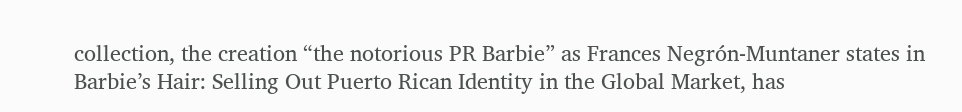collection, the creation “the notorious PR Barbie” as Frances Negrón-Muntaner states in Barbie’s Hair: Selling Out Puerto Rican Identity in the Global Market, has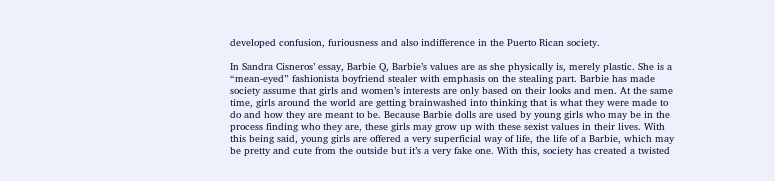developed confusion, furiousness and also indifference in the Puerto Rican society.

In Sandra Cisneros’ essay, Barbie Q, Barbie’s values are as she physically is, merely plastic. She is a “mean-eyed” fashionista boyfriend stealer with emphasis on the stealing part. Barbie has made society assume that girls and women’s interests are only based on their looks and men. At the same time, girls around the world are getting brainwashed into thinking that is what they were made to do and how they are meant to be. Because Barbie dolls are used by young girls who may be in the process finding who they are, these girls may grow up with these sexist values in their lives. With this being said, young girls are offered a very superficial way of life, the life of a Barbie, which may be pretty and cute from the outside but it’s a very fake one. With this, society has created a twisted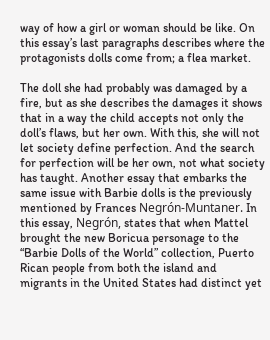way of how a girl or woman should be like. On this essay’s last paragraphs describes where the protagonists dolls come from; a flea market.

The doll she had probably was damaged by a fire, but as she describes the damages it shows that in a way the child accepts not only the doll’s flaws, but her own. With this, she will not let society define perfection. And the search for perfection will be her own, not what society has taught. Another essay that embarks the same issue with Barbie dolls is the previously mentioned by Frances Negrón-Muntaner. In this essay, Negrón, states that when Mattel brought the new Boricua personage to the “Barbie Dolls of the World” collection, Puerto Rican people from both the island and migrants in the United States had distinct yet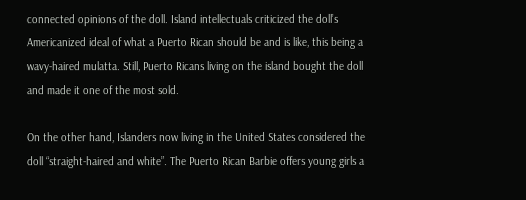connected opinions of the doll. Island intellectuals criticized the doll’s Americanized ideal of what a Puerto Rican should be and is like, this being a wavy-haired mulatta. Still, Puerto Ricans living on the island bought the doll and made it one of the most sold.

On the other hand, Islanders now living in the United States considered the doll “straight-haired and white”. The Puerto Rican Barbie offers young girls a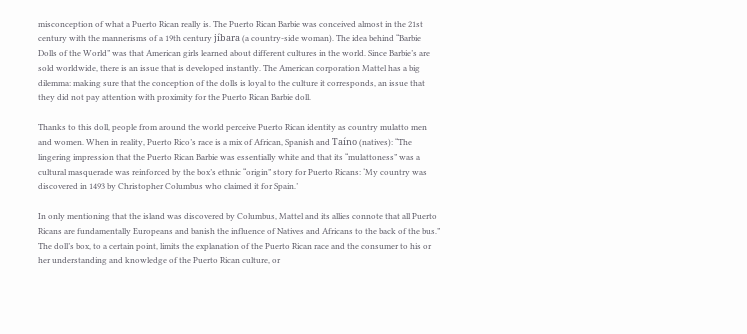misconception of what a Puerto Rican really is. The Puerto Rican Barbie was conceived almost in the 21st century with the mannerisms of a 19th century jíbara (a country-side woman). The idea behind “Barbie Dolls of the World” was that American girls learned about different cultures in the world. Since Barbie’s are sold worldwide, there is an issue that is developed instantly. The American corporation Mattel has a big dilemma: making sure that the conception of the dolls is loyal to the culture it corresponds, an issue that they did not pay attention with proximity for the Puerto Rican Barbie doll.

Thanks to this doll, people from around the world perceive Puerto Rican identity as country mulatto men and women. When in reality, Puerto Rico’s race is a mix of African, Spanish and Taíno (natives): “The lingering impression that the Puerto Rican Barbie was essentially white and that its “mulattoness” was a cultural masquerade was reinforced by the box’s ethnic “origin” story for Puerto Ricans: ‘My country was discovered in 1493 by Christopher Columbus who claimed it for Spain.’

In only mentioning that the island was discovered by Columbus, Mattel and its allies connote that all Puerto Ricans are fundamentally Europeans and banish the influence of Natives and Africans to the back of the bus.” The doll’s box, to a certain point, limits the explanation of the Puerto Rican race and the consumer to his or her understanding and knowledge of the Puerto Rican culture, or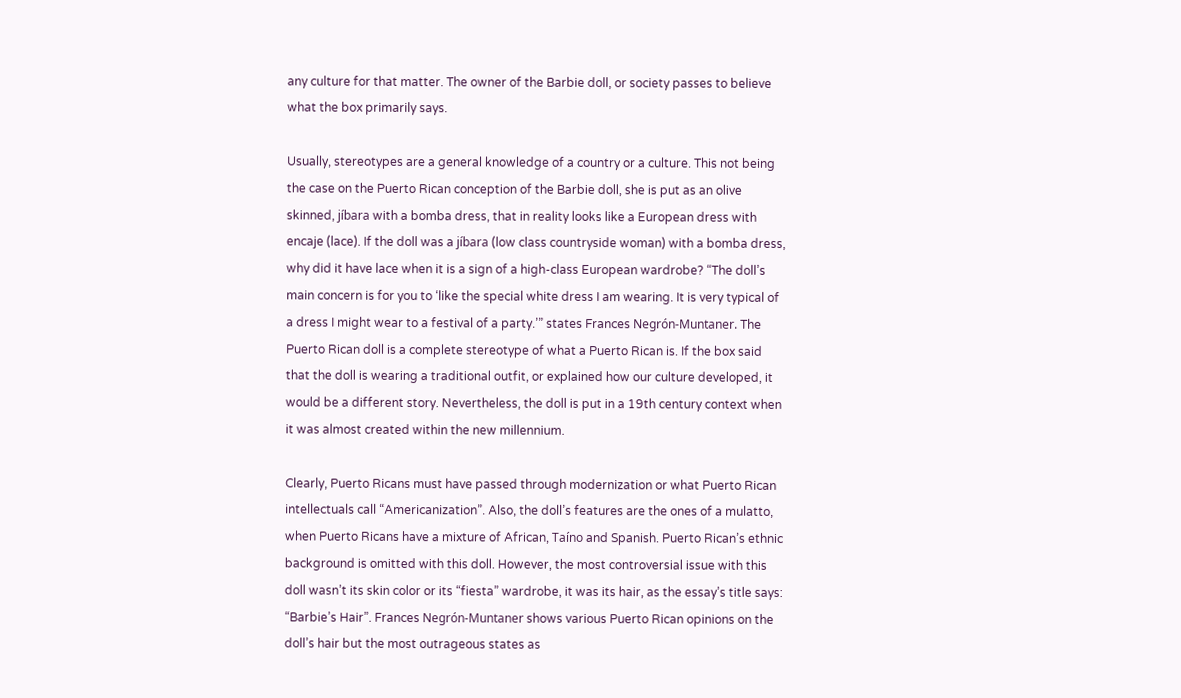any culture for that matter. The owner of the Barbie doll, or society passes to believe what the box primarily says.

Usually, stereotypes are a general knowledge of a country or a culture. This not being the case on the Puerto Rican conception of the Barbie doll, she is put as an olive skinned, jíbara with a bomba dress, that in reality looks like a European dress with encaje (lace). If the doll was a jíbara (low class countryside woman) with a bomba dress, why did it have lace when it is a sign of a high-class European wardrobe? “The doll’s main concern is for you to ‘like the special white dress I am wearing. It is very typical of a dress I might wear to a festival of a party.’” states Frances Negrón-Muntaner. The Puerto Rican doll is a complete stereotype of what a Puerto Rican is. If the box said that the doll is wearing a traditional outfit, or explained how our culture developed, it would be a different story. Nevertheless, the doll is put in a 19th century context when it was almost created within the new millennium.

Clearly, Puerto Ricans must have passed through modernization or what Puerto Rican intellectuals call “Americanization”. Also, the doll’s features are the ones of a mulatto, when Puerto Ricans have a mixture of African, Taíno and Spanish. Puerto Rican’s ethnic background is omitted with this doll. However, the most controversial issue with this doll wasn’t its skin color or its “fiesta” wardrobe, it was its hair, as the essay’s title says: “Barbie’s Hair”. Frances Negrón-Muntaner shows various Puerto Rican opinions on the doll’s hair but the most outrageous states as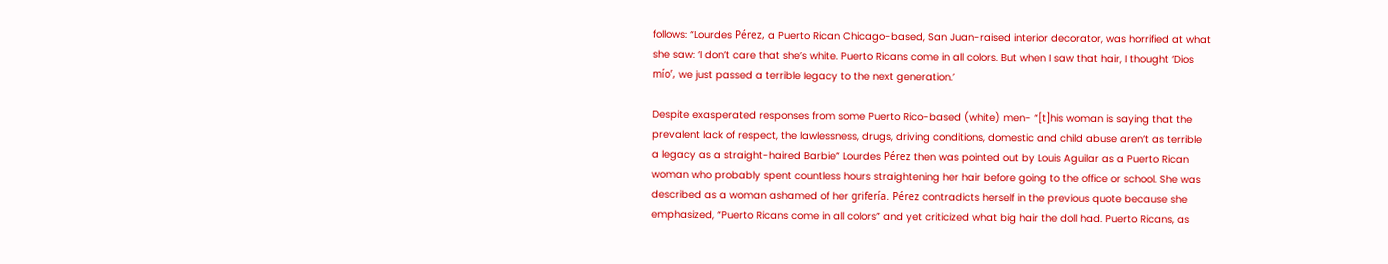follows: “Lourdes Pérez, a Puerto Rican Chicago-based, San Juan-raised interior decorator, was horrified at what she saw: ‘I don’t care that she’s white. Puerto Ricans come in all colors. But when I saw that hair, I thought ‘Dios mío’, we just passed a terrible legacy to the next generation.’

Despite exasperated responses from some Puerto Rico-based (white) men- “[t]his woman is saying that the prevalent lack of respect, the lawlessness, drugs, driving conditions, domestic and child abuse aren’t as terrible a legacy as a straight-haired Barbie” Lourdes Pérez then was pointed out by Louis Aguilar as a Puerto Rican woman who probably spent countless hours straightening her hair before going to the office or school. She was described as a woman ashamed of her grifería. Pérez contradicts herself in the previous quote because she emphasized, “Puerto Ricans come in all colors” and yet criticized what big hair the doll had. Puerto Ricans, as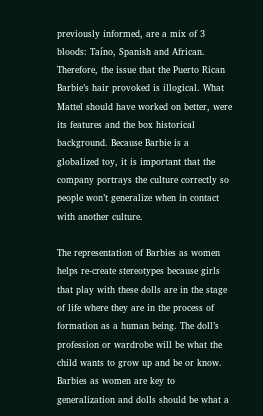previously informed, are a mix of 3 bloods: Taíno, Spanish and African. Therefore, the issue that the Puerto Rican Barbie’s hair provoked is illogical. What Mattel should have worked on better, were its features and the box historical background. Because Barbie is a globalized toy, it is important that the company portrays the culture correctly so people won’t generalize when in contact with another culture.

The representation of Barbies as women helps re-create stereotypes because girls that play with these dolls are in the stage of life where they are in the process of formation as a human being. The doll’s profession or wardrobe will be what the child wants to grow up and be or know. Barbies as women are key to generalization and dolls should be what a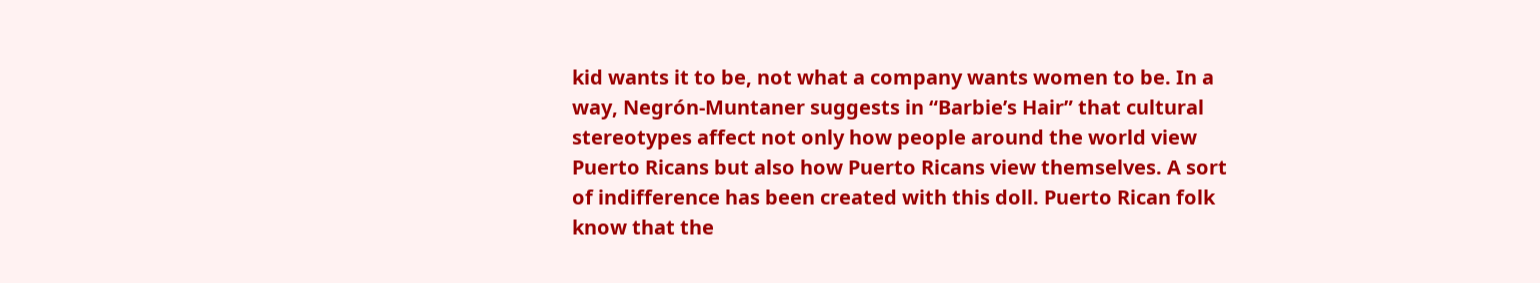kid wants it to be, not what a company wants women to be. In a way, Negrón-Muntaner suggests in “Barbie’s Hair” that cultural stereotypes affect not only how people around the world view Puerto Ricans but also how Puerto Ricans view themselves. A sort of indifference has been created with this doll. Puerto Rican folk know that the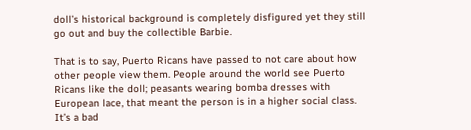doll’s historical background is completely disfigured yet they still go out and buy the collectible Barbie.

That is to say, Puerto Ricans have passed to not care about how other people view them. People around the world see Puerto Ricans like the doll; peasants wearing bomba dresses with European lace, that meant the person is in a higher social class. It’s a bad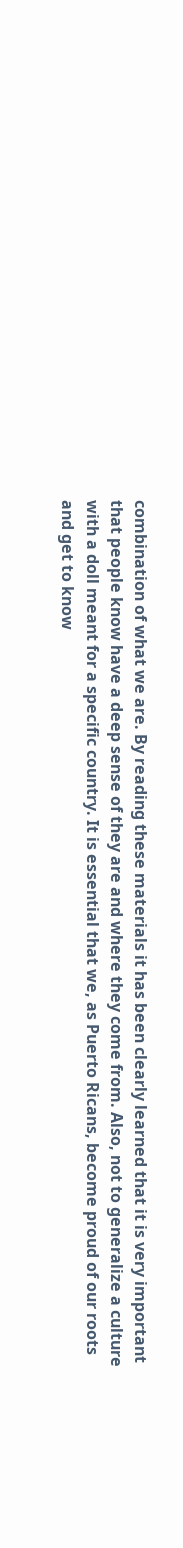combination of what we are. By reading these materials it has been clearly learned that it is very important that people know have a deep sense of they are and where they come from. Also, not to generalize a culture with a doll meant for a specific country. It is essential that we, as Puerto Ricans, become proud of our roots and get to know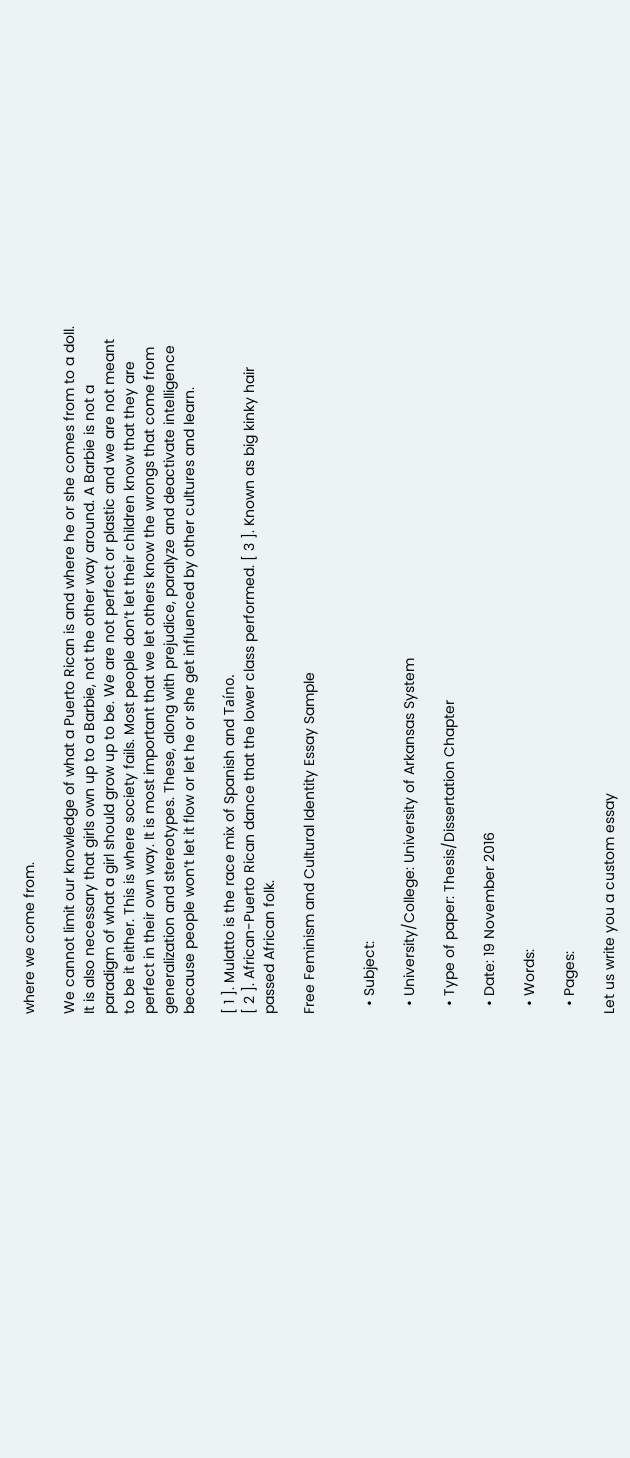where we come from.

We cannot limit our knowledge of what a Puerto Rican is and where he or she comes from to a doll. It is also necessary that girls own up to a Barbie, not the other way around. A Barbie is not a paradigm of what a girl should grow up to be. We are not perfect or plastic and we are not meant to be it either. This is where society fails. Most people don’t let their children know that they are perfect in their own way. It is most important that we let others know the wrongs that come from generalization and stereotypes. These, along with prejudice, paralyze and deactivate intelligence because people won’t let it flow or let he or she get influenced by other cultures and learn.

[ 1 ]. Mulatto is the race mix of Spanish and Taíno.
[ 2 ]. African-Puerto Rican dance that the lower class performed. [ 3 ]. Known as big kinky hair passed African folk.

Free Feminism and Cultural Identity Essay Sample


  • Subject:

  • University/College: University of Arkansas System

  • Type of paper: Thesis/Dissertation Chapter

  • Date: 19 November 2016

  • Words:

  • Pages:

Let us write you a custom essay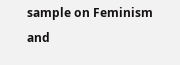sample on Feminism and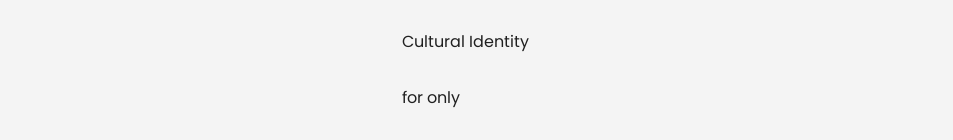Cultural Identity

for only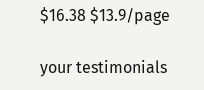$16.38 $13.9/page

your testimonials